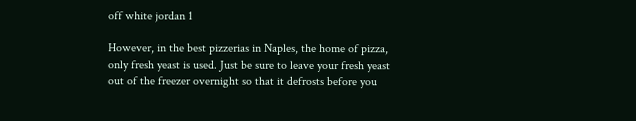off white jordan 1

However, in the best pizzerias in Naples, the home of pizza, only fresh yeast is used. Just be sure to leave your fresh yeast out of the freezer overnight so that it defrosts before you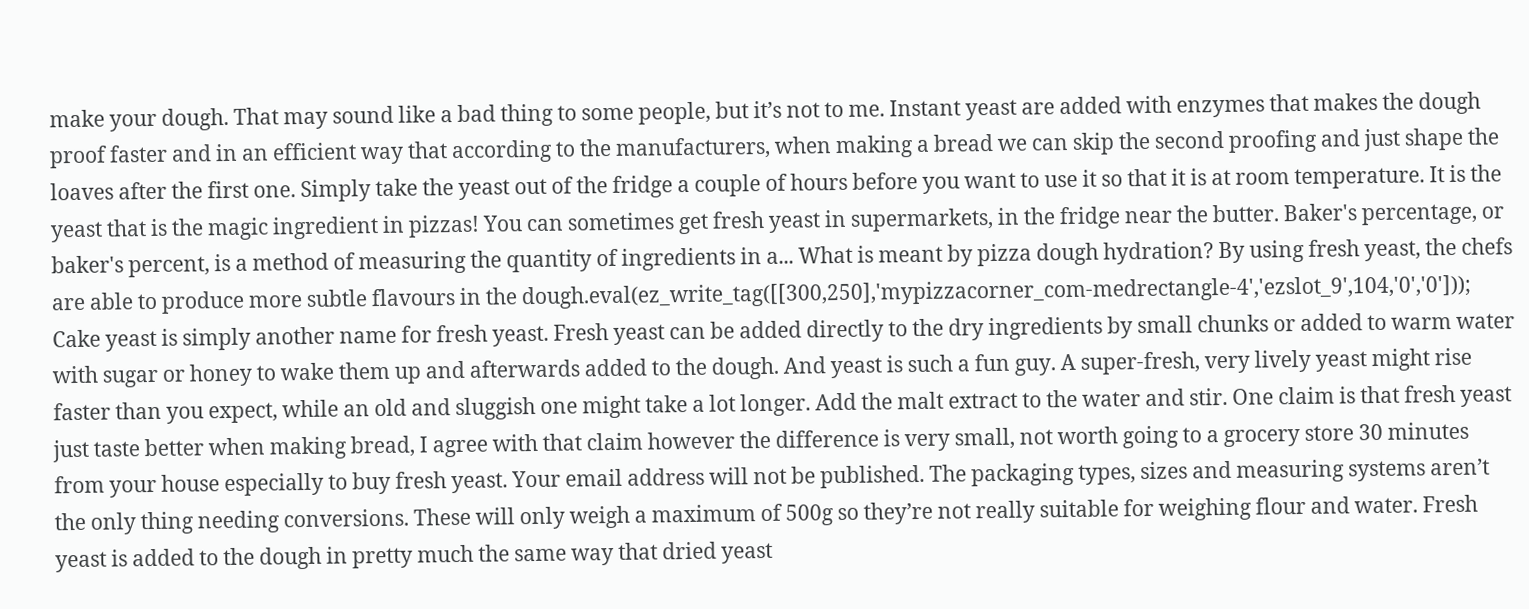make your dough. That may sound like a bad thing to some people, but it’s not to me. Instant yeast are added with enzymes that makes the dough proof faster and in an efficient way that according to the manufacturers, when making a bread we can skip the second proofing and just shape the loaves after the first one. Simply take the yeast out of the fridge a couple of hours before you want to use it so that it is at room temperature. It is the yeast that is the magic ingredient in pizzas! You can sometimes get fresh yeast in supermarkets, in the fridge near the butter. Baker's percentage, or baker's percent, is a method of measuring the quantity of ingredients in a... What is meant by pizza dough hydration? By using fresh yeast, the chefs are able to produce more subtle flavours in the dough.eval(ez_write_tag([[300,250],'mypizzacorner_com-medrectangle-4','ezslot_9',104,'0','0'])); Cake yeast is simply another name for fresh yeast. Fresh yeast can be added directly to the dry ingredients by small chunks or added to warm water with sugar or honey to wake them up and afterwards added to the dough. And yeast is such a fun guy. A super-fresh, very lively yeast might rise faster than you expect, while an old and sluggish one might take a lot longer. Add the malt extract to the water and stir. One claim is that fresh yeast just taste better when making bread, I agree with that claim however the difference is very small, not worth going to a grocery store 30 minutes from your house especially to buy fresh yeast. Your email address will not be published. The packaging types, sizes and measuring systems aren’t the only thing needing conversions. These will only weigh a maximum of 500g so they’re not really suitable for weighing flour and water. Fresh yeast is added to the dough in pretty much the same way that dried yeast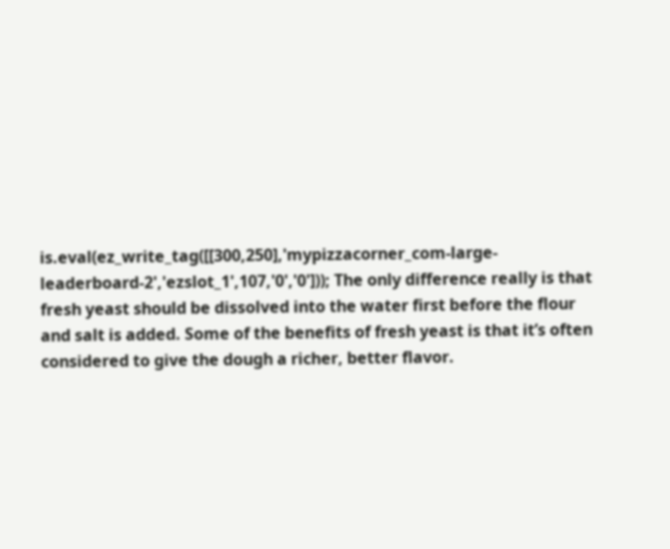is.eval(ez_write_tag([[300,250],'mypizzacorner_com-large-leaderboard-2','ezslot_1',107,'0','0'])); The only difference really is that fresh yeast should be dissolved into the water first before the flour and salt is added. Some of the benefits of fresh yeast is that it’s often considered to give the dough a richer, better flavor.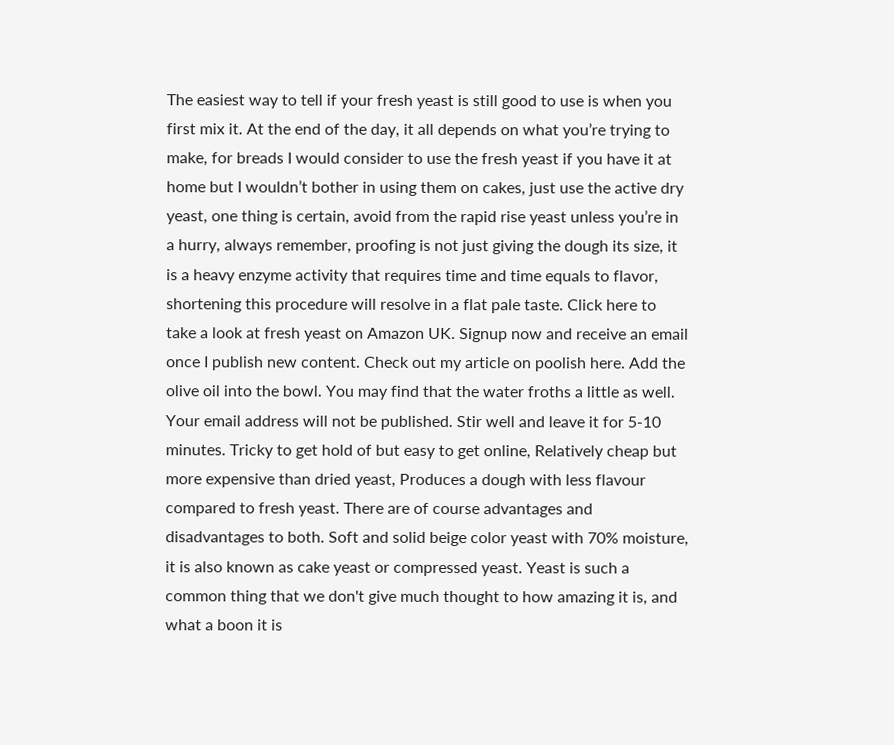The easiest way to tell if your fresh yeast is still good to use is when you first mix it. At the end of the day, it all depends on what you’re trying to make, for breads I would consider to use the fresh yeast if you have it at home but I wouldn’t bother in using them on cakes, just use the active dry yeast, one thing is certain, avoid from the rapid rise yeast unless you’re in a hurry, always remember, proofing is not just giving the dough its size, it is a heavy enzyme activity that requires time and time equals to flavor, shortening this procedure will resolve in a flat pale taste. Click here to take a look at fresh yeast on Amazon UK. Signup now and receive an email once I publish new content. Check out my article on poolish here. Add the olive oil into the bowl. You may find that the water froths a little as well. Your email address will not be published. Stir well and leave it for 5-10 minutes. Tricky to get hold of but easy to get online, Relatively cheap but more expensive than dried yeast, Produces a dough with less flavour compared to fresh yeast. There are of course advantages and disadvantages to both. Soft and solid beige color yeast with 70% moisture, it is also known as cake yeast or compressed yeast. Yeast is such a common thing that we don't give much thought to how amazing it is, and what a boon it is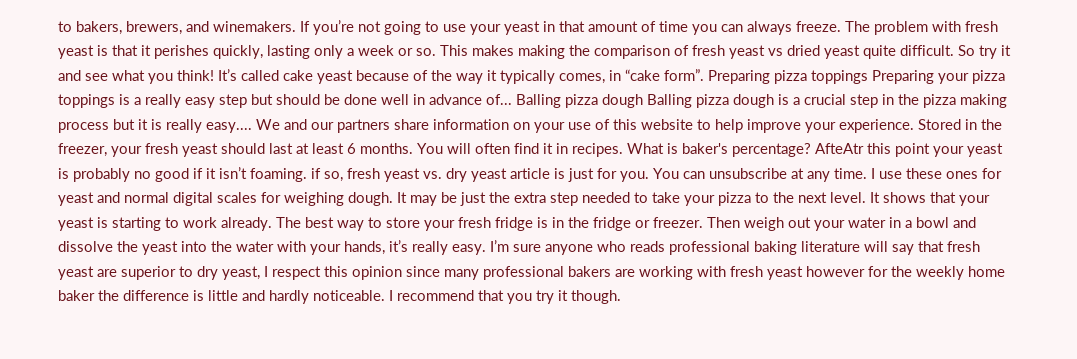to bakers, brewers, and winemakers. If you’re not going to use your yeast in that amount of time you can always freeze. The problem with fresh yeast is that it perishes quickly, lasting only a week or so. This makes making the comparison of fresh yeast vs dried yeast quite difficult. So try it and see what you think! It’s called cake yeast because of the way it typically comes, in “cake form”. Preparing pizza toppings Preparing your pizza toppings is a really easy step but should be done well in advance of... Balling pizza dough Balling pizza dough is a crucial step in the pizza making process but it is really easy.... We and our partners share information on your use of this website to help improve your experience. Stored in the freezer, your fresh yeast should last at least 6 months. You will often find it in recipes. What is baker's percentage? AfteAtr this point your yeast is probably no good if it isn’t foaming. if so, fresh yeast vs. dry yeast article is just for you. You can unsubscribe at any time. I use these ones for yeast and normal digital scales for weighing dough. It may be just the extra step needed to take your pizza to the next level. It shows that your yeast is starting to work already. The best way to store your fresh fridge is in the fridge or freezer. Then weigh out your water in a bowl and dissolve the yeast into the water with your hands, it’s really easy. I’m sure anyone who reads professional baking literature will say that fresh yeast are superior to dry yeast, I respect this opinion since many professional bakers are working with fresh yeast however for the weekly home baker the difference is little and hardly noticeable. I recommend that you try it though.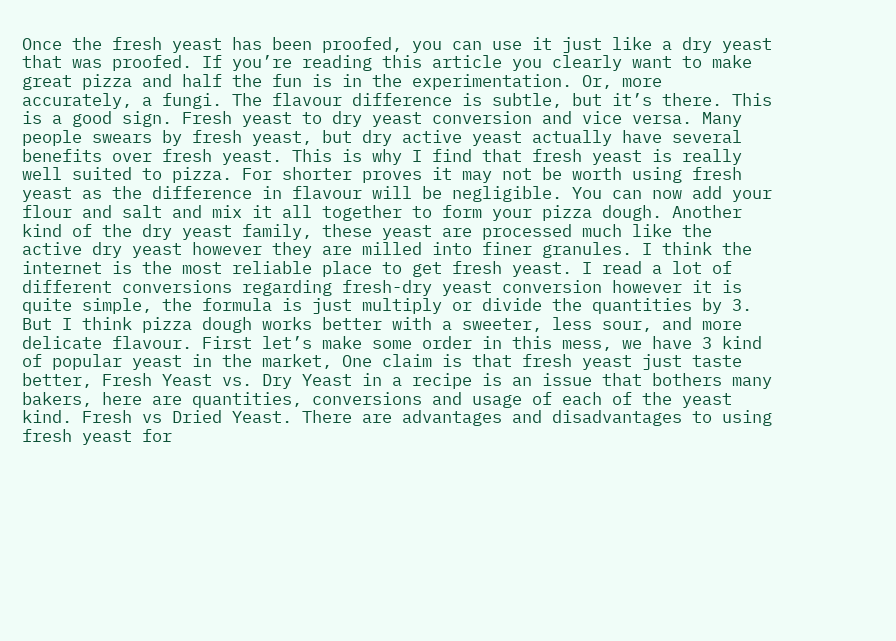Once the fresh yeast has been proofed, you can use it just like a dry yeast that was proofed. If you’re reading this article you clearly want to make great pizza and half the fun is in the experimentation. Or, more accurately, a fungi. The flavour difference is subtle, but it’s there. This is a good sign. Fresh yeast to dry yeast conversion and vice versa. Many people swears by fresh yeast, but dry active yeast actually have several benefits over fresh yeast. This is why I find that fresh yeast is really well suited to pizza. For shorter proves it may not be worth using fresh yeast as the difference in flavour will be negligible. You can now add your flour and salt and mix it all together to form your pizza dough. Another kind of the dry yeast family, these yeast are processed much like the active dry yeast however they are milled into finer granules. I think the internet is the most reliable place to get fresh yeast. I read a lot of different conversions regarding fresh-dry yeast conversion however it is quite simple, the formula is just multiply or divide the quantities by 3. But I think pizza dough works better with a sweeter, less sour, and more delicate flavour. First let’s make some order in this mess, we have 3 kind of popular yeast in the market, One claim is that fresh yeast just taste better, Fresh Yeast vs. Dry Yeast in a recipe is an issue that bothers many bakers, here are quantities, conversions and usage of each of the yeast kind. Fresh vs Dried Yeast. There are advantages and disadvantages to using fresh yeast for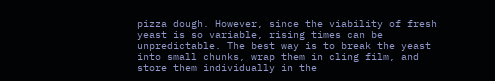pizza dough. However, since the viability of fresh yeast is so variable, rising times can be unpredictable. The best way is to break the yeast into small chunks, wrap them in cling film, and store them individually in the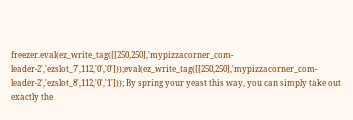freezer.eval(ez_write_tag([[250,250],'mypizzacorner_com-leader-2','ezslot_7',112,'0','0']));eval(ez_write_tag([[250,250],'mypizzacorner_com-leader-2','ezslot_8',112,'0','1'])); By spring your yeast this way, you can simply take out exactly the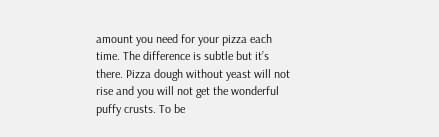amount you need for your pizza each time. The difference is subtle but it’s there. Pizza dough without yeast will not rise and you will not get the wonderful puffy crusts. To be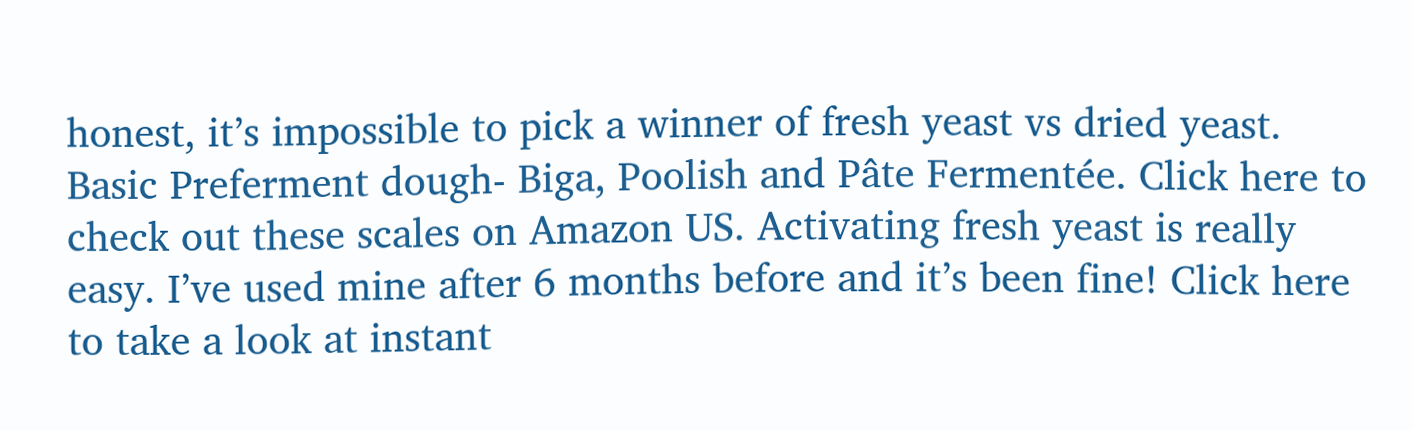honest, it’s impossible to pick a winner of fresh yeast vs dried yeast. Basic Preferment dough- Biga, Poolish and Pâte Fermentée. Click here to check out these scales on Amazon US. Activating fresh yeast is really easy. I’ve used mine after 6 months before and it’s been fine! Click here to take a look at instant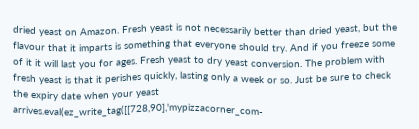dried yeast on Amazon. Fresh yeast is not necessarily better than dried yeast, but the flavour that it imparts is something that everyone should try. And if you freeze some of it it will last you for ages. Fresh yeast to dry yeast conversion. The problem with fresh yeast is that it perishes quickly, lasting only a week or so. Just be sure to check the expiry date when your yeast arrives.eval(ez_write_tag([[728,90],'mypizzacorner_com-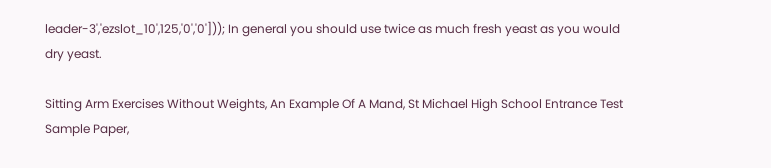leader-3','ezslot_10',125,'0','0'])); In general you should use twice as much fresh yeast as you would dry yeast.

Sitting Arm Exercises Without Weights, An Example Of A Mand, St Michael High School Entrance Test Sample Paper,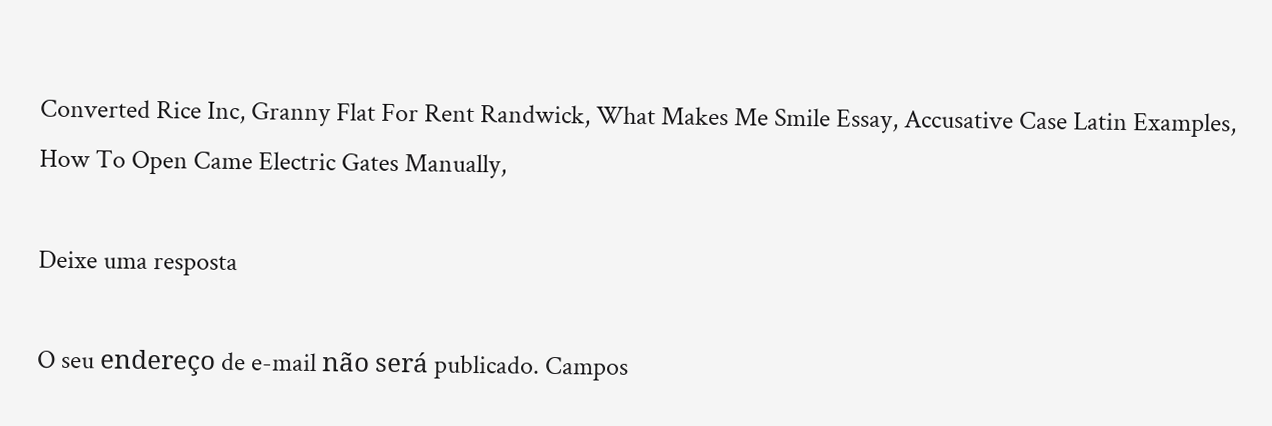Converted Rice Inc, Granny Flat For Rent Randwick, What Makes Me Smile Essay, Accusative Case Latin Examples, How To Open Came Electric Gates Manually,

Deixe uma resposta

O seu endereço de e-mail não será publicado. Campos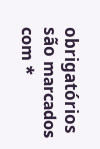obrigatórios são marcados com *